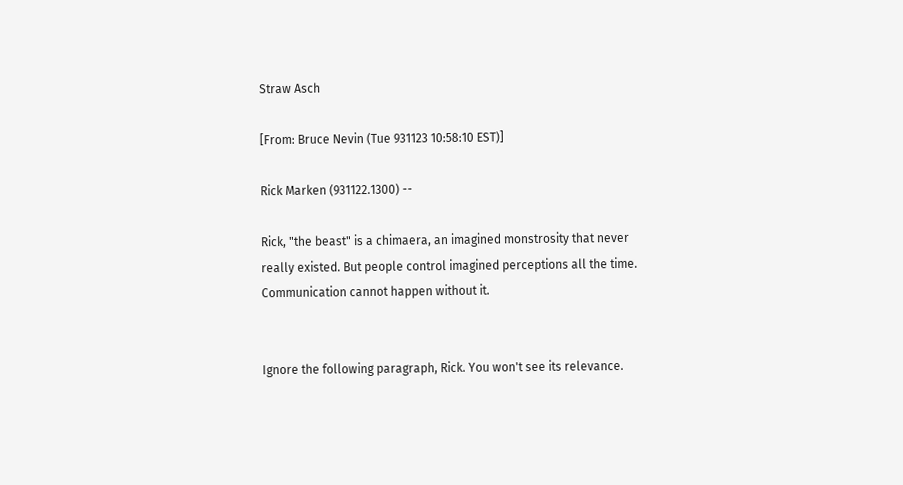Straw Asch

[From: Bruce Nevin (Tue 931123 10:58:10 EST)]

Rick Marken (931122.1300) --

Rick, "the beast" is a chimaera, an imagined monstrosity that never
really existed. But people control imagined perceptions all the time.
Communication cannot happen without it.


Ignore the following paragraph, Rick. You won't see its relevance.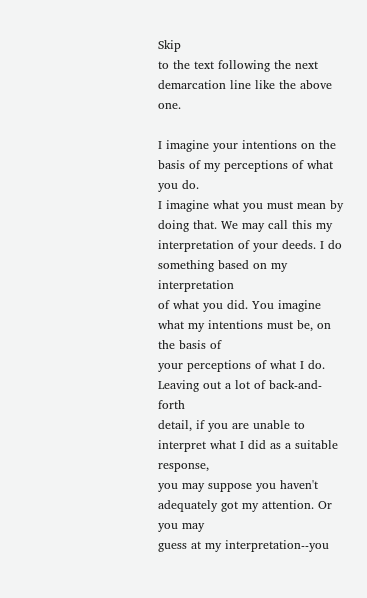Skip
to the text following the next demarcation line like the above one.

I imagine your intentions on the basis of my perceptions of what you do.
I imagine what you must mean by doing that. We may call this my
interpretation of your deeds. I do something based on my interpretation
of what you did. You imagine what my intentions must be, on the basis of
your perceptions of what I do. Leaving out a lot of back-and-forth
detail, if you are unable to interpret what I did as a suitable response,
you may suppose you haven't adequately got my attention. Or you may
guess at my interpretation--you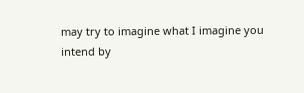may try to imagine what I imagine you
intend by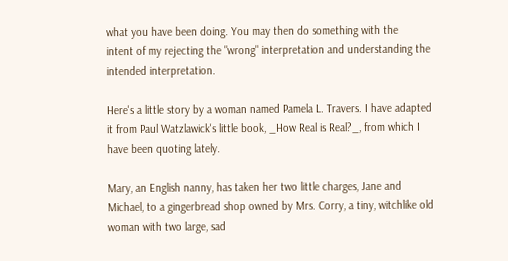what you have been doing. You may then do something with the
intent of my rejecting the "wrong" interpretation and understanding the
intended interpretation.

Here's a little story by a woman named Pamela L. Travers. I have adapted
it from Paul Watzlawick's little book, _How Real is Real?_, from which I
have been quoting lately.

Mary, an English nanny, has taken her two little charges, Jane and
Michael, to a gingerbread shop owned by Mrs. Corry, a tiny, witchlike old
woman with two large, sad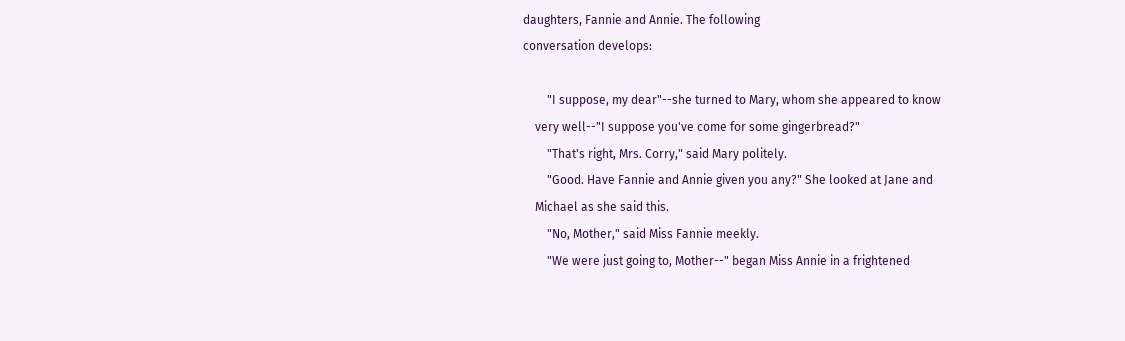daughters, Fannie and Annie. The following
conversation develops:

        "I suppose, my dear"--she turned to Mary, whom she appeared to know
    very well--"I suppose you've come for some gingerbread?"
        "That's right, Mrs. Corry," said Mary politely.
        "Good. Have Fannie and Annie given you any?" She looked at Jane and
    Michael as she said this.
        "No, Mother," said Miss Fannie meekly.
        "We were just going to, Mother--" began Miss Annie in a frightened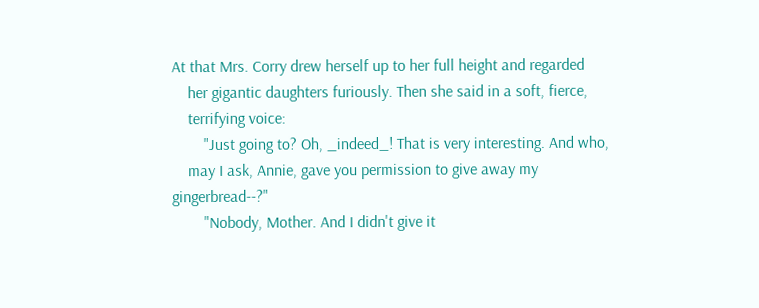At that Mrs. Corry drew herself up to her full height and regarded
    her gigantic daughters furiously. Then she said in a soft, fierce,
    terrifying voice:
        "Just going to? Oh, _indeed_! That is very interesting. And who,
    may I ask, Annie, gave you permission to give away my gingerbread--?"
        "Nobody, Mother. And I didn't give it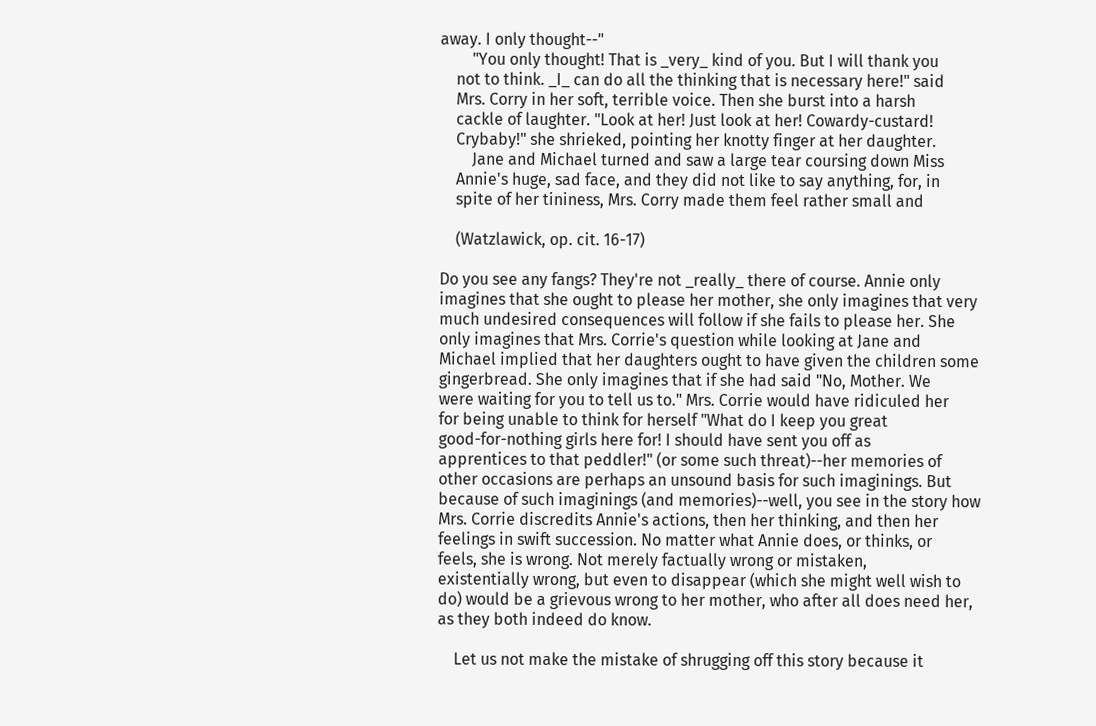away. I only thought--"
        "You only thought! That is _very_ kind of you. But I will thank you
    not to think. _I_ can do all the thinking that is necessary here!" said
    Mrs. Corry in her soft, terrible voice. Then she burst into a harsh
    cackle of laughter. "Look at her! Just look at her! Cowardy-custard!
    Crybaby!" she shrieked, pointing her knotty finger at her daughter.
        Jane and Michael turned and saw a large tear coursing down Miss
    Annie's huge, sad face, and they did not like to say anything, for, in
    spite of her tininess, Mrs. Corry made them feel rather small and

    (Watzlawick, op. cit. 16-17)

Do you see any fangs? They're not _really_ there of course. Annie only
imagines that she ought to please her mother, she only imagines that very
much undesired consequences will follow if she fails to please her. She
only imagines that Mrs. Corrie's question while looking at Jane and
Michael implied that her daughters ought to have given the children some
gingerbread. She only imagines that if she had said "No, Mother. We
were waiting for you to tell us to." Mrs. Corrie would have ridiculed her
for being unable to think for herself "What do I keep you great
good-for-nothing girls here for! I should have sent you off as
apprentices to that peddler!" (or some such threat)--her memories of
other occasions are perhaps an unsound basis for such imaginings. But
because of such imaginings (and memories)--well, you see in the story how
Mrs. Corrie discredits Annie's actions, then her thinking, and then her
feelings in swift succession. No matter what Annie does, or thinks, or
feels, she is wrong. Not merely factually wrong or mistaken,
existentially wrong, but even to disappear (which she might well wish to
do) would be a grievous wrong to her mother, who after all does need her,
as they both indeed do know.

    Let us not make the mistake of shrugging off this story because it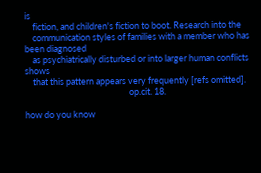is
    fiction, and children's fiction to boot. Research into the
    communication styles of families with a member who has been diagnosed
    as psychiatrically disturbed or into larger human conflicts shows
    that this pattern appears very frequently [refs omitted].
                                                    op.cit. 18.

how do you know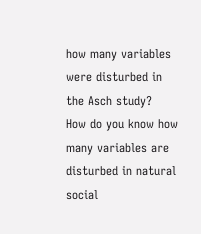how many variables were disturbed in the Asch study?
How do you know how many variables are disturbed in natural social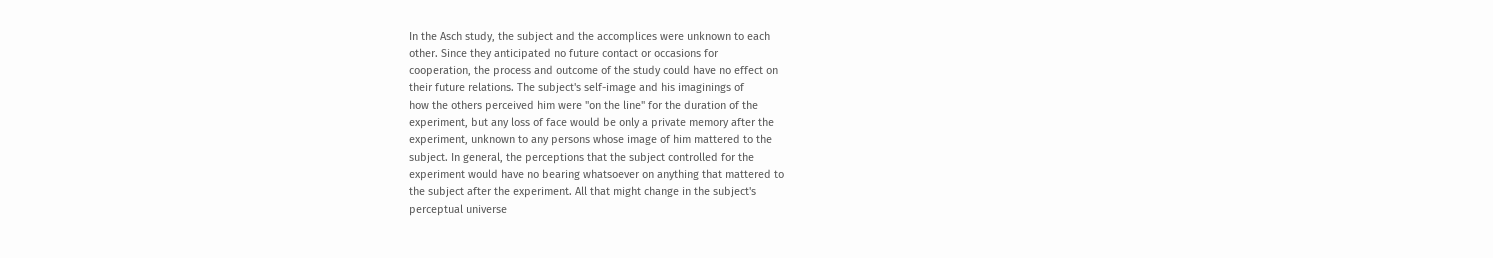In the Asch study, the subject and the accomplices were unknown to each
other. Since they anticipated no future contact or occasions for
cooperation, the process and outcome of the study could have no effect on
their future relations. The subject's self-image and his imaginings of
how the others perceived him were "on the line" for the duration of the
experiment, but any loss of face would be only a private memory after the
experiment, unknown to any persons whose image of him mattered to the
subject. In general, the perceptions that the subject controlled for the
experiment would have no bearing whatsoever on anything that mattered to
the subject after the experiment. All that might change in the subject's
perceptual universe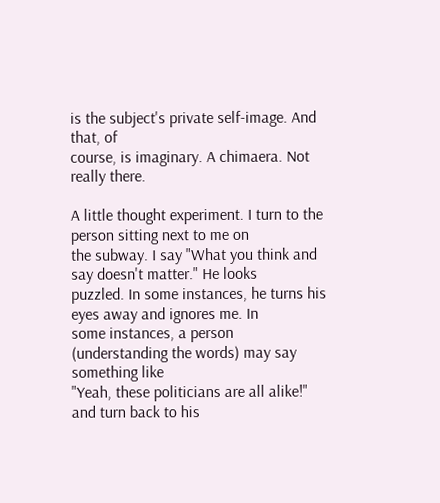is the subject's private self-image. And that, of
course, is imaginary. A chimaera. Not really there.

A little thought experiment. I turn to the person sitting next to me on
the subway. I say "What you think and say doesn't matter." He looks
puzzled. In some instances, he turns his eyes away and ignores me. In
some instances, a person (understanding the words) may say something like
"Yeah, these politicians are all alike!" and turn back to his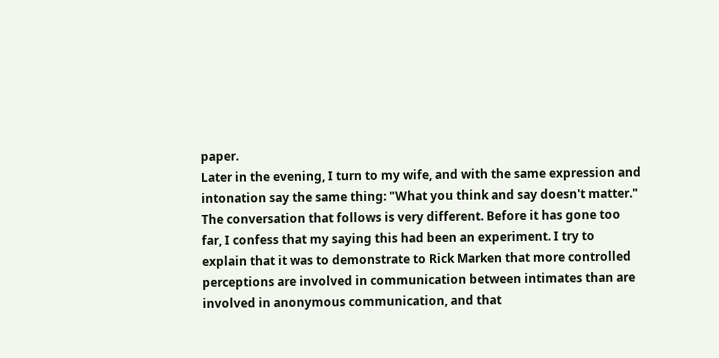paper.
Later in the evening, I turn to my wife, and with the same expression and
intonation say the same thing: "What you think and say doesn't matter."
The conversation that follows is very different. Before it has gone too
far, I confess that my saying this had been an experiment. I try to
explain that it was to demonstrate to Rick Marken that more controlled
perceptions are involved in communication between intimates than are
involved in anonymous communication, and that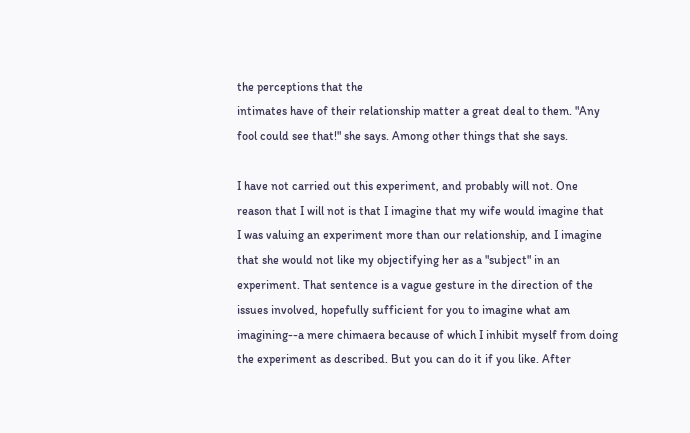the perceptions that the
intimates have of their relationship matter a great deal to them. "Any
fool could see that!" she says. Among other things that she says.

I have not carried out this experiment, and probably will not. One
reason that I will not is that I imagine that my wife would imagine that
I was valuing an experiment more than our relationship, and I imagine
that she would not like my objectifying her as a "subject" in an
experiment. That sentence is a vague gesture in the direction of the
issues involved, hopefully sufficient for you to imagine what am
imagining--a mere chimaera because of which I inhibit myself from doing
the experiment as described. But you can do it if you like. After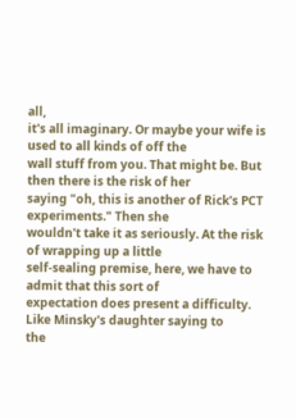all,
it's all imaginary. Or maybe your wife is used to all kinds of off the
wall stuff from you. That might be. But then there is the risk of her
saying "oh, this is another of Rick's PCT experiments." Then she
wouldn't take it as seriously. At the risk of wrapping up a little
self-sealing premise, here, we have to admit that this sort of
expectation does present a difficulty. Like Minsky's daughter saying to
the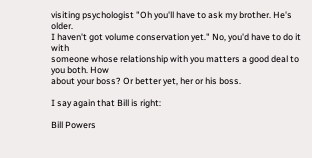visiting psychologist "Oh you'll have to ask my brother. He's older.
I haven't got volume conservation yet." No, you'd have to do it with
someone whose relationship with you matters a good deal to you both. How
about your boss? Or better yet, her or his boss.

I say again that Bill is right:

Bill Powers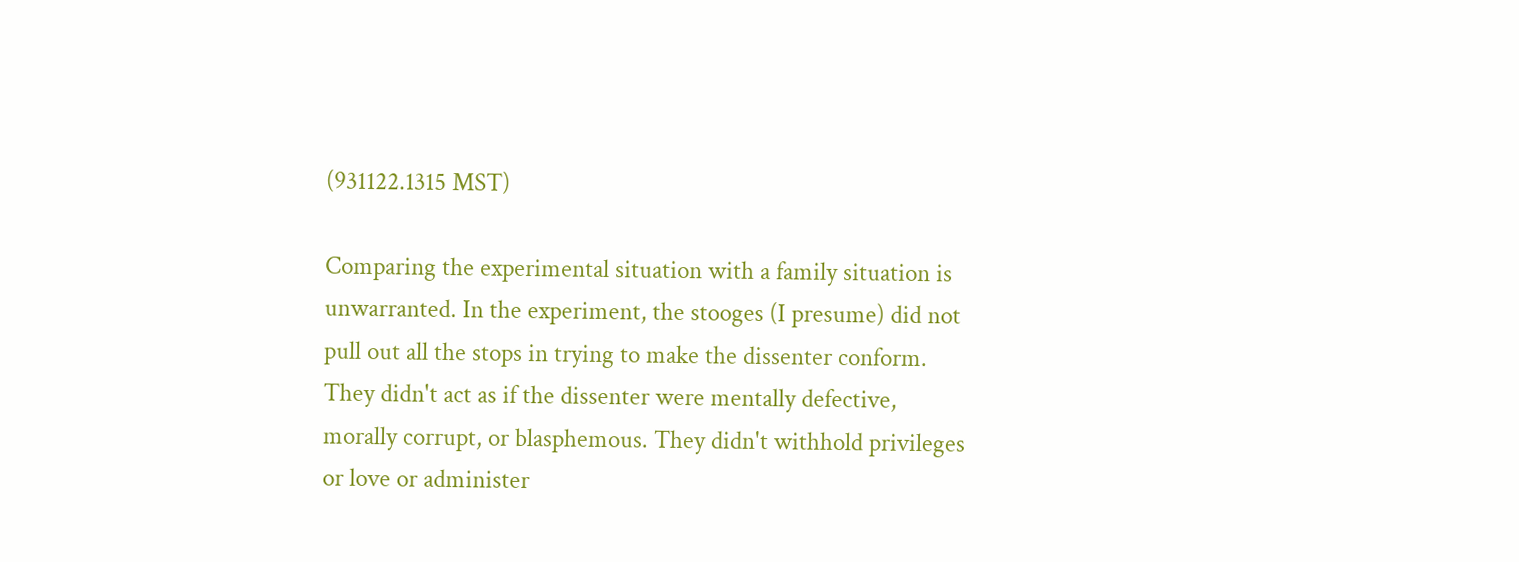(931122.1315 MST)

Comparing the experimental situation with a family situation is
unwarranted. In the experiment, the stooges (I presume) did not
pull out all the stops in trying to make the dissenter conform.
They didn't act as if the dissenter were mentally defective,
morally corrupt, or blasphemous. They didn't withhold privileges
or love or administer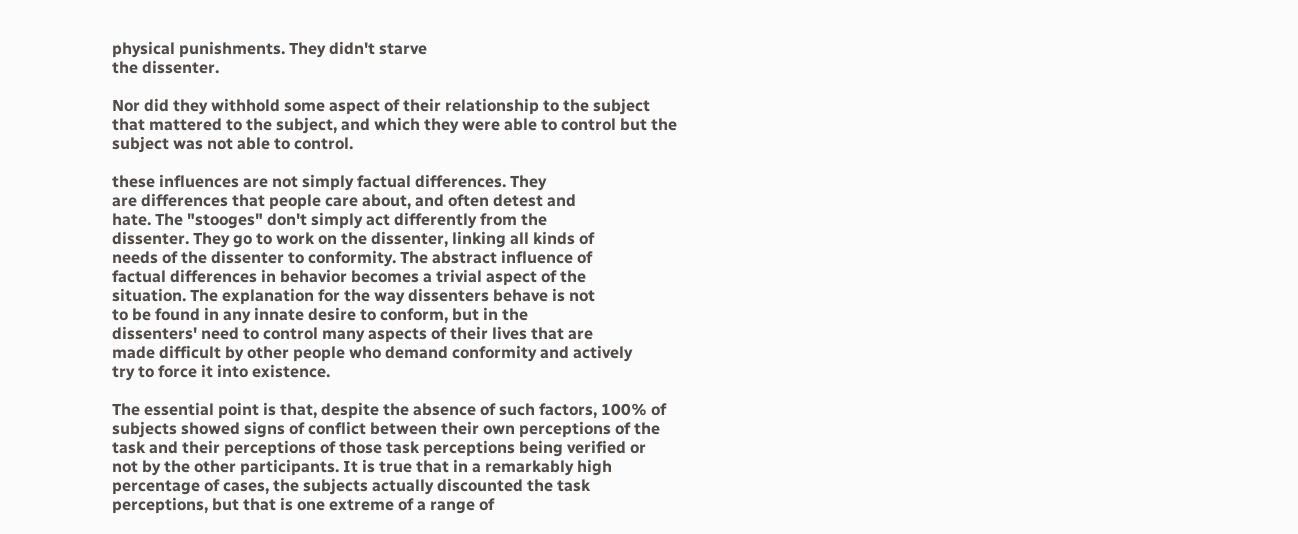physical punishments. They didn't starve
the dissenter.

Nor did they withhold some aspect of their relationship to the subject
that mattered to the subject, and which they were able to control but the
subject was not able to control.

these influences are not simply factual differences. They
are differences that people care about, and often detest and
hate. The "stooges" don't simply act differently from the
dissenter. They go to work on the dissenter, linking all kinds of
needs of the dissenter to conformity. The abstract influence of
factual differences in behavior becomes a trivial aspect of the
situation. The explanation for the way dissenters behave is not
to be found in any innate desire to conform, but in the
dissenters' need to control many aspects of their lives that are
made difficult by other people who demand conformity and actively
try to force it into existence.

The essential point is that, despite the absence of such factors, 100% of
subjects showed signs of conflict between their own perceptions of the
task and their perceptions of those task perceptions being verified or
not by the other participants. It is true that in a remarkably high
percentage of cases, the subjects actually discounted the task
perceptions, but that is one extreme of a range of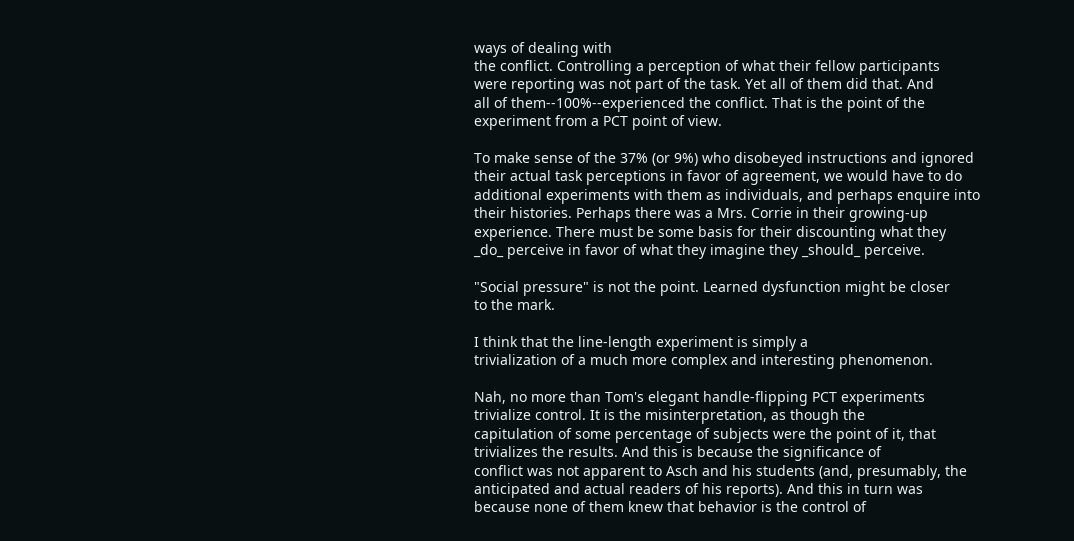ways of dealing with
the conflict. Controlling a perception of what their fellow participants
were reporting was not part of the task. Yet all of them did that. And
all of them--100%--experienced the conflict. That is the point of the
experiment from a PCT point of view.

To make sense of the 37% (or 9%) who disobeyed instructions and ignored
their actual task perceptions in favor of agreement, we would have to do
additional experiments with them as individuals, and perhaps enquire into
their histories. Perhaps there was a Mrs. Corrie in their growing-up
experience. There must be some basis for their discounting what they
_do_ perceive in favor of what they imagine they _should_ perceive.

"Social pressure" is not the point. Learned dysfunction might be closer
to the mark.

I think that the line-length experiment is simply a
trivialization of a much more complex and interesting phenomenon.

Nah, no more than Tom's elegant handle-flipping PCT experiments
trivialize control. It is the misinterpretation, as though the
capitulation of some percentage of subjects were the point of it, that
trivializes the results. And this is because the significance of
conflict was not apparent to Asch and his students (and, presumably, the
anticipated and actual readers of his reports). And this in turn was
because none of them knew that behavior is the control of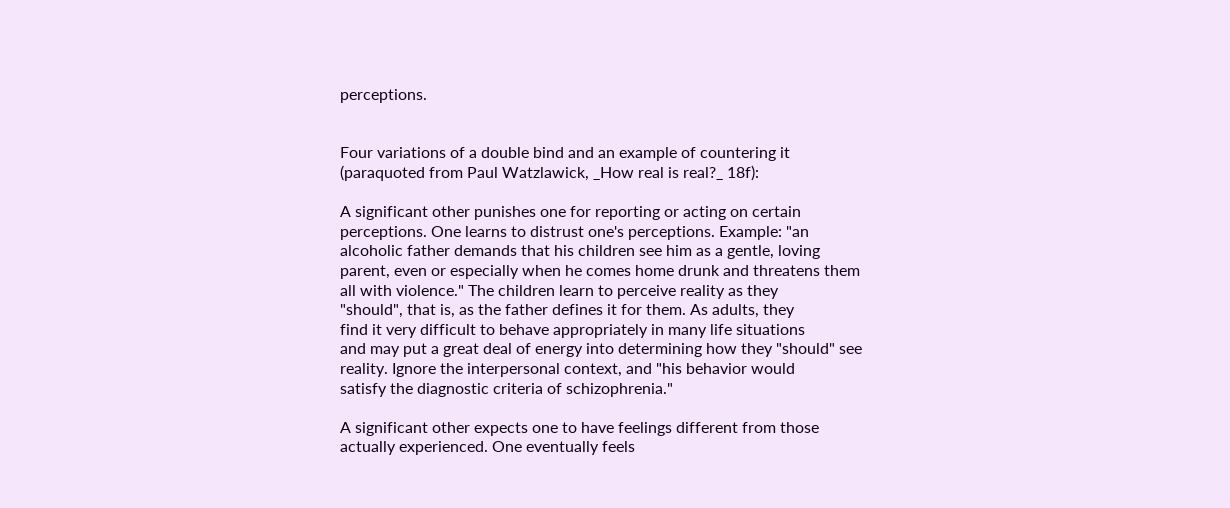perceptions.


Four variations of a double bind and an example of countering it
(paraquoted from Paul Watzlawick, _How real is real?_ 18f):

A significant other punishes one for reporting or acting on certain
perceptions. One learns to distrust one's perceptions. Example: "an
alcoholic father demands that his children see him as a gentle, loving
parent, even or especially when he comes home drunk and threatens them
all with violence." The children learn to perceive reality as they
"should", that is, as the father defines it for them. As adults, they
find it very difficult to behave appropriately in many life situations
and may put a great deal of energy into determining how they "should" see
reality. Ignore the interpersonal context, and "his behavior would
satisfy the diagnostic criteria of schizophrenia."

A significant other expects one to have feelings different from those
actually experienced. One eventually feels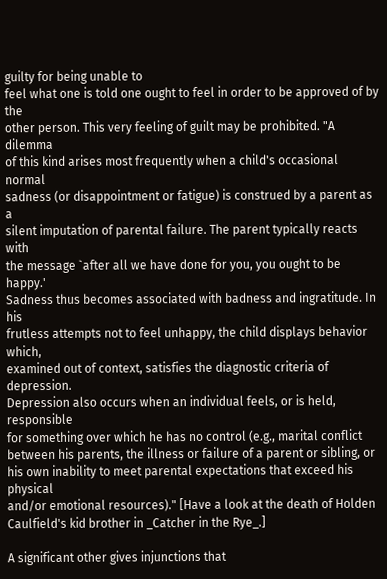guilty for being unable to
feel what one is told one ought to feel in order to be approved of by the
other person. This very feeling of guilt may be prohibited. "A dilemma
of this kind arises most frequently when a child's occasional normal
sadness (or disappointment or fatigue) is construed by a parent as a
silent imputation of parental failure. The parent typically reacts with
the message `after all we have done for you, you ought to be happy.'
Sadness thus becomes associated with badness and ingratitude. In his
frutless attempts not to feel unhappy, the child displays behavior which,
examined out of context, satisfies the diagnostic criteria of depression.
Depression also occurs when an individual feels, or is held, responsible
for something over which he has no control (e.g., marital conflict
between his parents, the illness or failure of a parent or sibling, or
his own inability to meet parental expectations that exceed his physical
and/or emotional resources)." [Have a look at the death of Holden
Caulfield's kid brother in _Catcher in the Rye_.]

A significant other gives injunctions that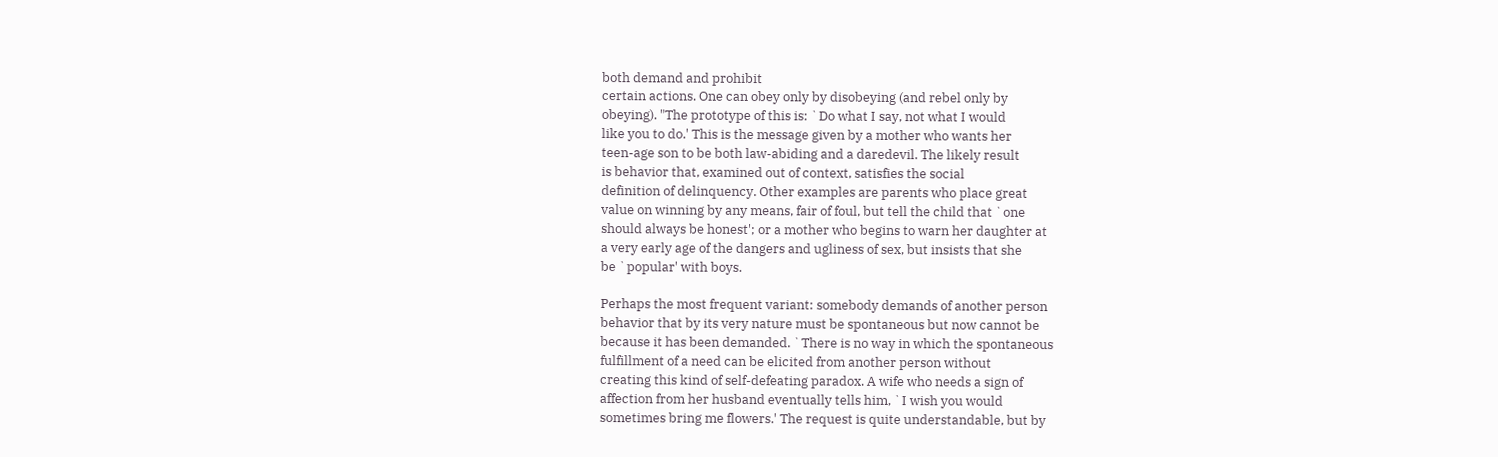both demand and prohibit
certain actions. One can obey only by disobeying (and rebel only by
obeying). "The prototype of this is: `Do what I say, not what I would
like you to do.' This is the message given by a mother who wants her
teen-age son to be both law-abiding and a daredevil. The likely result
is behavior that, examined out of context, satisfies the social
definition of delinquency. Other examples are parents who place great
value on winning by any means, fair of foul, but tell the child that `one
should always be honest'; or a mother who begins to warn her daughter at
a very early age of the dangers and ugliness of sex, but insists that she
be `popular' with boys.

Perhaps the most frequent variant: somebody demands of another person
behavior that by its very nature must be spontaneous but now cannot be
because it has been demanded. `There is no way in which the spontaneous
fulfillment of a need can be elicited from another person without
creating this kind of self-defeating paradox. A wife who needs a sign of
affection from her husband eventually tells him, `I wish you would
sometimes bring me flowers.' The request is quite understandable, but by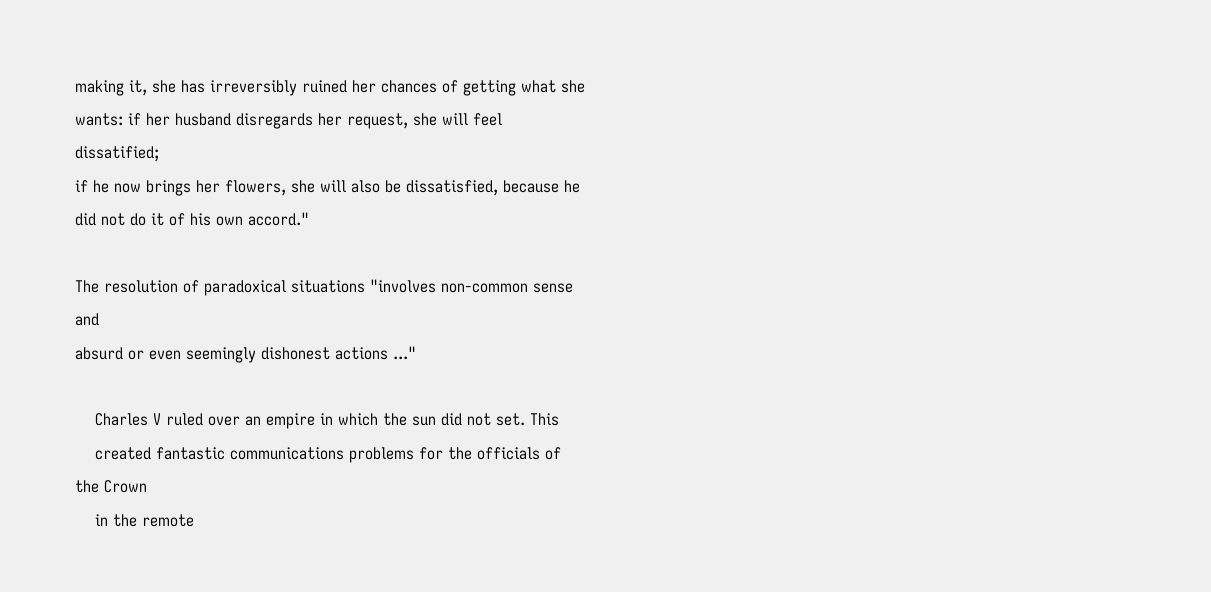making it, she has irreversibly ruined her chances of getting what she
wants: if her husband disregards her request, she will feel dissatified;
if he now brings her flowers, she will also be dissatisfied, because he
did not do it of his own accord."

The resolution of paradoxical situations "involves non-common sense and
absurd or even seemingly dishonest actions ..."

    Charles V ruled over an empire in which the sun did not set. This
    created fantastic communications problems for the officials of the Crown
    in the remote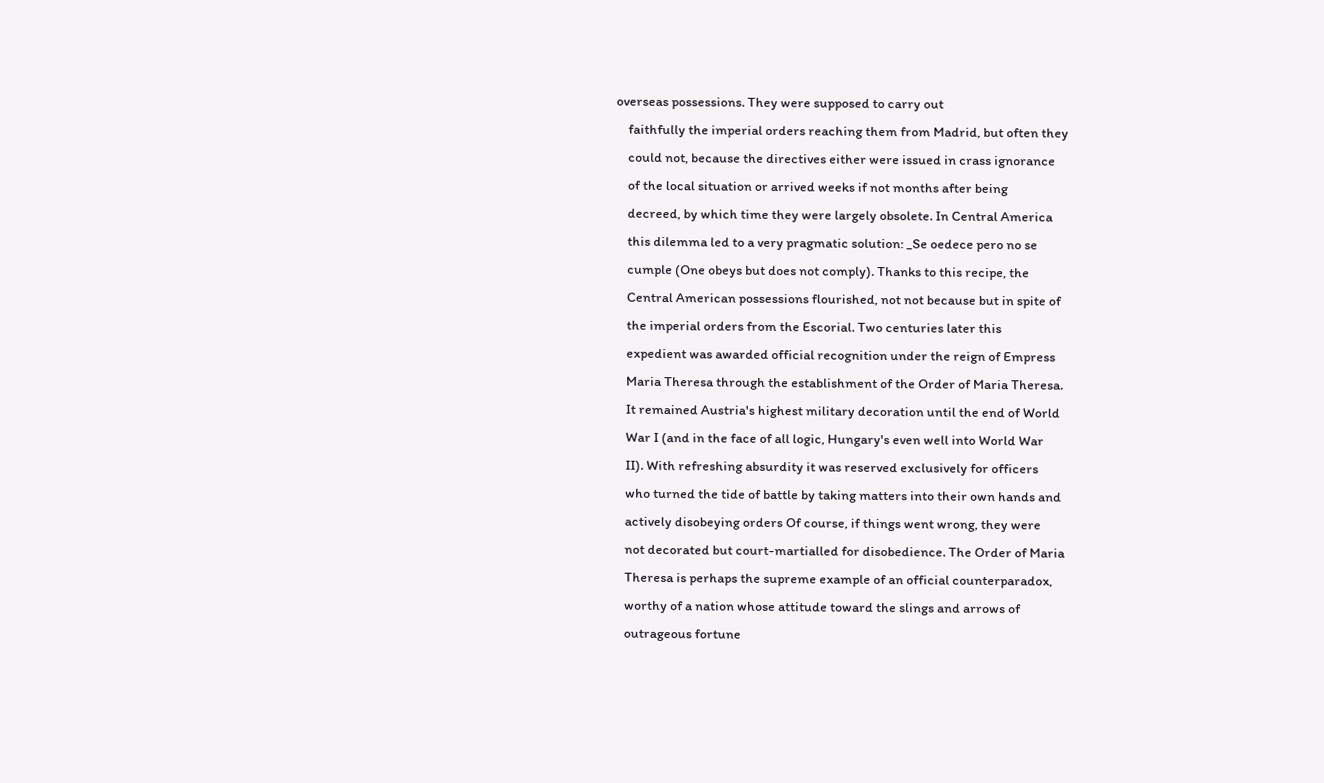overseas possessions. They were supposed to carry out
    faithfully the imperial orders reaching them from Madrid, but often they
    could not, because the directives either were issued in crass ignorance
    of the local situation or arrived weeks if not months after being
    decreed, by which time they were largely obsolete. In Central America
    this dilemma led to a very pragmatic solution: _Se oedece pero no se
    cumple (One obeys but does not comply). Thanks to this recipe, the
    Central American possessions flourished, not not because but in spite of
    the imperial orders from the Escorial. Two centuries later this
    expedient was awarded official recognition under the reign of Empress
    Maria Theresa through the establishment of the Order of Maria Theresa.
    It remained Austria's highest military decoration until the end of World
    War I (and in the face of all logic, Hungary's even well into World War
    II). With refreshing absurdity it was reserved exclusively for officers
    who turned the tide of battle by taking matters into their own hands and
    actively disobeying orders Of course, if things went wrong, they were
    not decorated but court-martialled for disobedience. The Order of Maria
    Theresa is perhaps the supreme example of an official counterparadox,
    worthy of a nation whose attitude toward the slings and arrows of
    outrageous fortune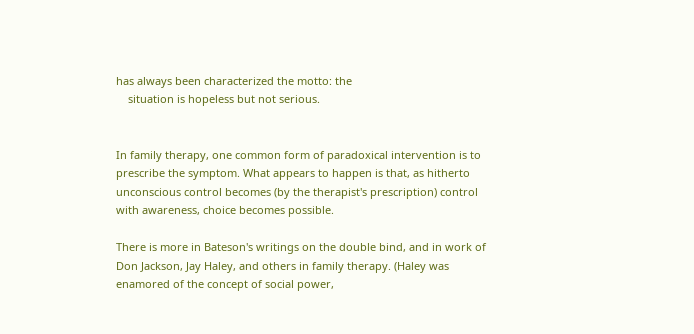has always been characterized the motto: the
    situation is hopeless but not serious.


In family therapy, one common form of paradoxical intervention is to
prescribe the symptom. What appears to happen is that, as hitherto
unconscious control becomes (by the therapist's prescription) control
with awareness, choice becomes possible.

There is more in Bateson's writings on the double bind, and in work of
Don Jackson, Jay Haley, and others in family therapy. (Haley was
enamored of the concept of social power,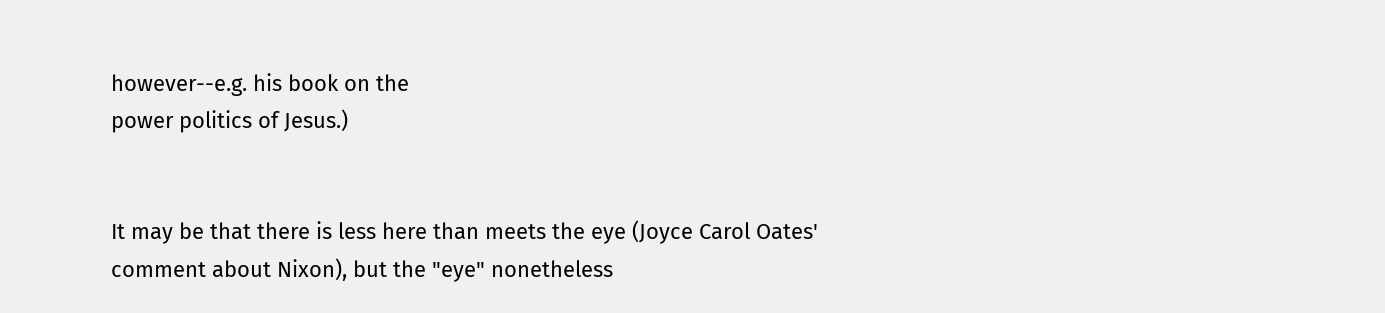however--e.g. his book on the
power politics of Jesus.)


It may be that there is less here than meets the eye (Joyce Carol Oates'
comment about Nixon), but the "eye" nonetheless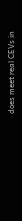does meet real CEVs in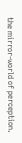the mirror-world of perception.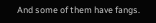And some of them have fangs.